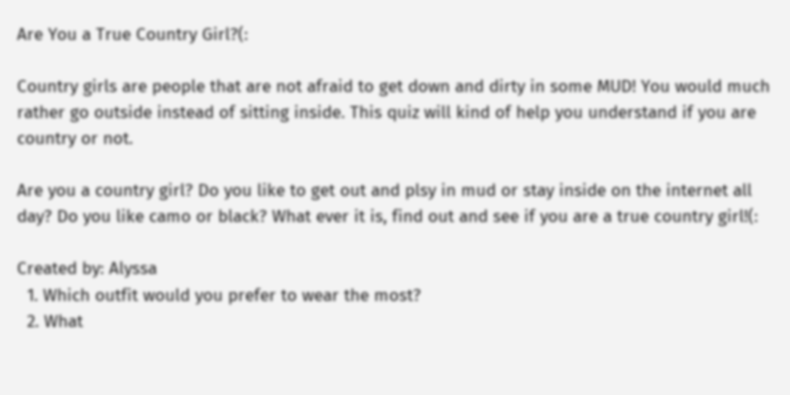Are You a True Country Girl?(:

Country girls are people that are not afraid to get down and dirty in some MUD! You would much rather go outside instead of sitting inside. This quiz will kind of help you understand if you are country or not.

Are you a country girl? Do you like to get out and plsy in mud or stay inside on the internet all day? Do you like camo or black? What ever it is, find out and see if you are a true country girl!(:

Created by: Alyssa
  1. Which outfit would you prefer to wear the most?
  2. What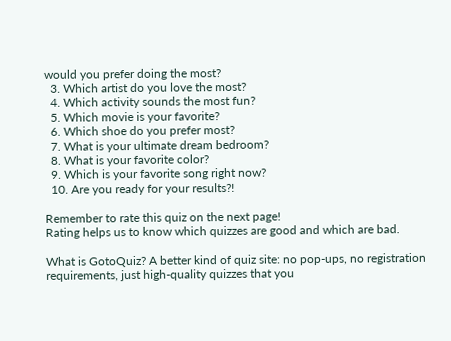would you prefer doing the most?
  3. Which artist do you love the most?
  4. Which activity sounds the most fun?
  5. Which movie is your favorite?
  6. Which shoe do you prefer most?
  7. What is your ultimate dream bedroom?
  8. What is your favorite color?
  9. Which is your favorite song right now?
  10. Are you ready for your results?!

Remember to rate this quiz on the next page!
Rating helps us to know which quizzes are good and which are bad.

What is GotoQuiz? A better kind of quiz site: no pop-ups, no registration requirements, just high-quality quizzes that you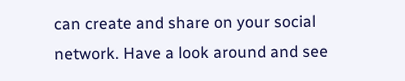can create and share on your social network. Have a look around and see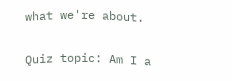what we're about.

Quiz topic: Am I a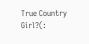True Country Girl?(: